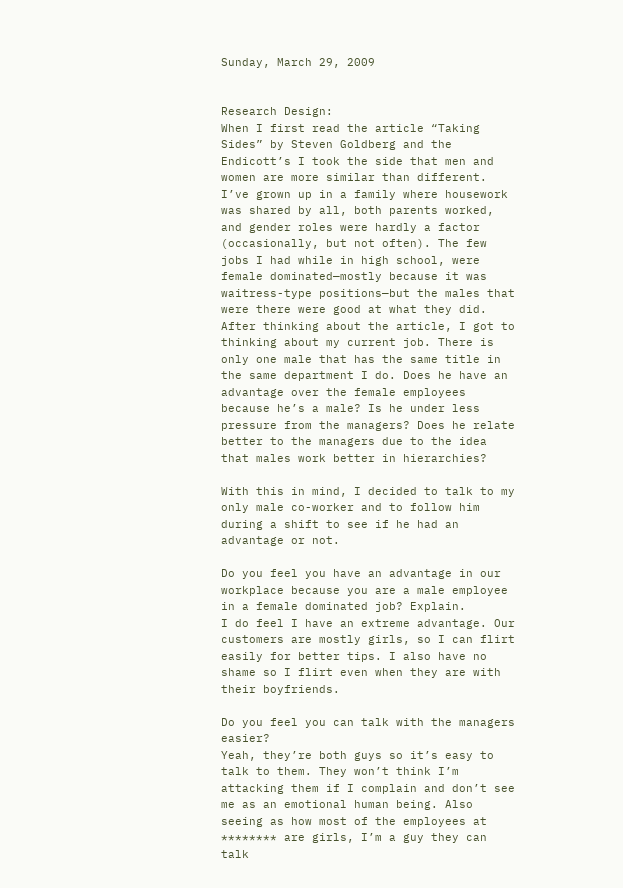Sunday, March 29, 2009


Research Design:
When I first read the article “Taking Sides” by Steven Goldberg and the Endicott’s I took the side that men and women are more similar than different. I’ve grown up in a family where housework was shared by all, both parents worked, and gender roles were hardly a factor (occasionally, but not often). The few jobs I had while in high school, were female dominated—mostly because it was waitress-type positions—but the males that were there were good at what they did. After thinking about the article, I got to thinking about my current job. There is only one male that has the same title in the same department I do. Does he have an advantage over the female employees because he’s a male? Is he under less pressure from the managers? Does he relate better to the managers due to the idea that males work better in hierarchies?

With this in mind, I decided to talk to my only male co-worker and to follow him during a shift to see if he had an advantage or not.

Do you feel you have an advantage in our workplace because you are a male employee in a female dominated job? Explain.
I do feel I have an extreme advantage. Our customers are mostly girls, so I can flirt easily for better tips. I also have no shame so I flirt even when they are with their boyfriends.

Do you feel you can talk with the managers easier?
Yeah, they’re both guys so it’s easy to talk to them. They won’t think I’m attacking them if I complain and don’t see me as an emotional human being. Also seeing as how most of the employees at ******** are girls, I’m a guy they can talk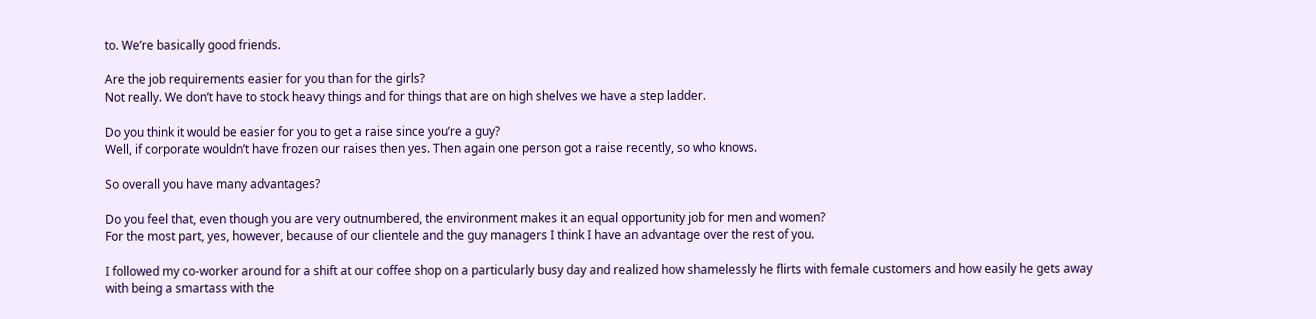to. We’re basically good friends.

Are the job requirements easier for you than for the girls?
Not really. We don’t have to stock heavy things and for things that are on high shelves we have a step ladder.

Do you think it would be easier for you to get a raise since you’re a guy?
Well, if corporate wouldn’t have frozen our raises then yes. Then again one person got a raise recently, so who knows.

So overall you have many advantages?

Do you feel that, even though you are very outnumbered, the environment makes it an equal opportunity job for men and women?
For the most part, yes, however, because of our clientele and the guy managers I think I have an advantage over the rest of you.

I followed my co-worker around for a shift at our coffee shop on a particularly busy day and realized how shamelessly he flirts with female customers and how easily he gets away with being a smartass with the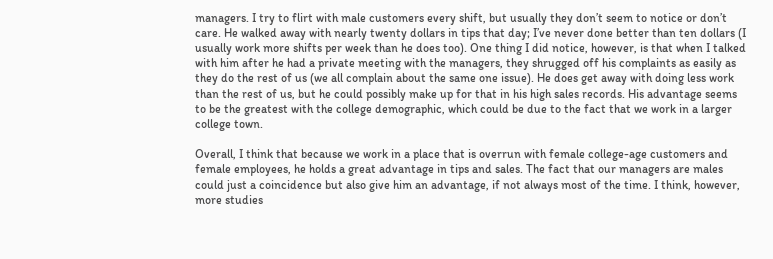managers. I try to flirt with male customers every shift, but usually they don’t seem to notice or don’t care. He walked away with nearly twenty dollars in tips that day; I’ve never done better than ten dollars (I usually work more shifts per week than he does too). One thing I did notice, however, is that when I talked with him after he had a private meeting with the managers, they shrugged off his complaints as easily as they do the rest of us (we all complain about the same one issue). He does get away with doing less work than the rest of us, but he could possibly make up for that in his high sales records. His advantage seems to be the greatest with the college demographic, which could be due to the fact that we work in a larger college town.

Overall, I think that because we work in a place that is overrun with female college-age customers and female employees, he holds a great advantage in tips and sales. The fact that our managers are males could just a coincidence but also give him an advantage, if not always most of the time. I think, however, more studies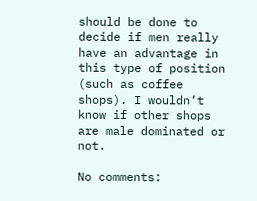should be done to decide if men really have an advantage in this type of position (such as coffee shops). I wouldn’t know if other shops are male dominated or not.

No comments: